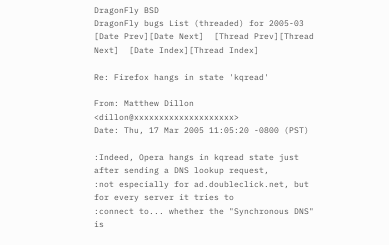DragonFly BSD
DragonFly bugs List (threaded) for 2005-03
[Date Prev][Date Next]  [Thread Prev][Thread Next]  [Date Index][Thread Index]

Re: Firefox hangs in state 'kqread'

From: Matthew Dillon <dillon@xxxxxxxxxxxxxxxxxxxx>
Date: Thu, 17 Mar 2005 11:05:20 -0800 (PST)

:Indeed, Opera hangs in kqread state just after sending a DNS lookup request,
:not especially for ad.doubleclick.net, but for every server it tries to
:connect to... whether the "Synchronous DNS" is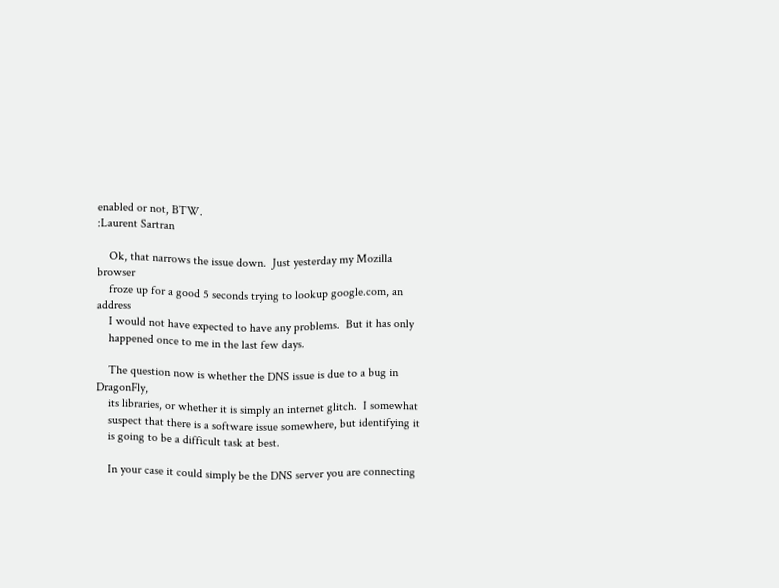enabled or not, BTW.
:Laurent Sartran

    Ok, that narrows the issue down.  Just yesterday my Mozilla browser
    froze up for a good 5 seconds trying to lookup google.com, an address
    I would not have expected to have any problems.  But it has only
    happened once to me in the last few days.

    The question now is whether the DNS issue is due to a bug in DragonFly,
    its libraries, or whether it is simply an internet glitch.  I somewhat
    suspect that there is a software issue somewhere, but identifying it
    is going to be a difficult task at best.

    In your case it could simply be the DNS server you are connecting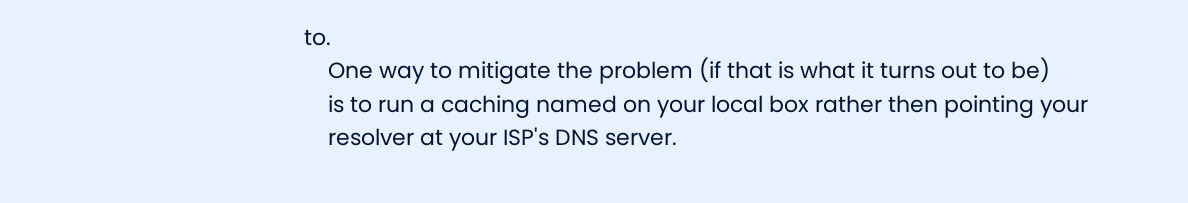to.
    One way to mitigate the problem (if that is what it turns out to be)
    is to run a caching named on your local box rather then pointing your
    resolver at your ISP's DNS server.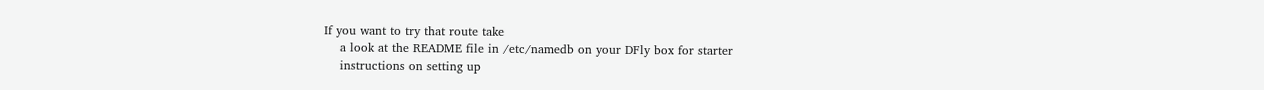If you want to try that route take
    a look at the README file in /etc/namedb on your DFly box for starter
    instructions on setting up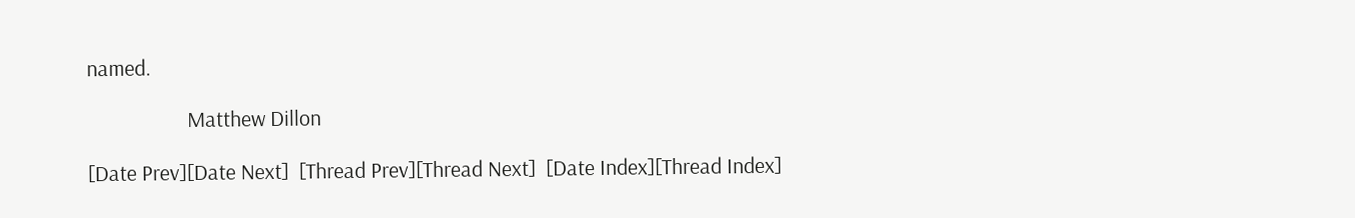named.

                    Matthew Dillon

[Date Prev][Date Next]  [Thread Prev][Thread Next]  [Date Index][Thread Index]